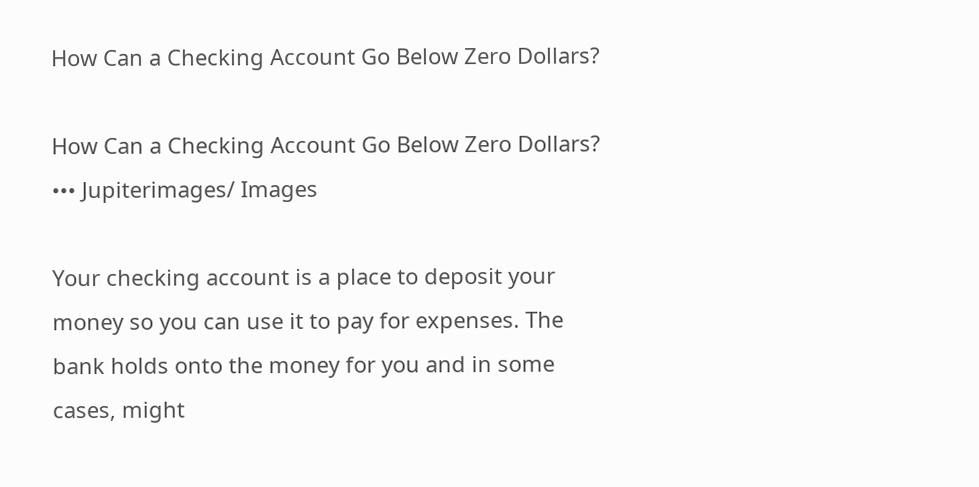How Can a Checking Account Go Below Zero Dollars?

How Can a Checking Account Go Below Zero Dollars?
••• Jupiterimages/ Images

Your checking account is a place to deposit your money so you can use it to pay for expenses. The bank holds onto the money for you and in some cases, might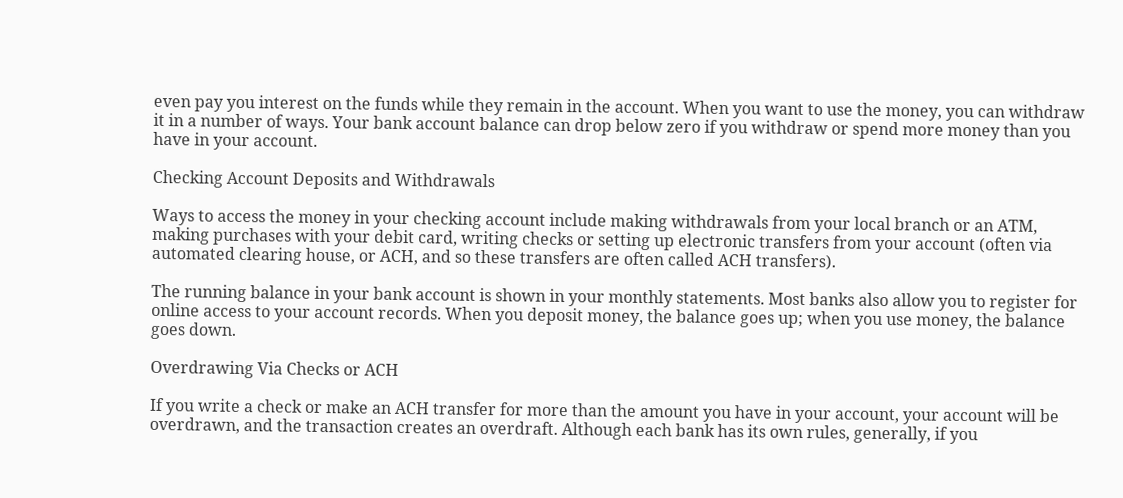even pay you interest on the funds while they remain in the account. When you want to use the money, you can withdraw it in a number of ways. Your bank account balance can drop below zero if you withdraw or spend more money than you have in your account.

Checking Account Deposits and Withdrawals

Ways to access the money in your checking account include making withdrawals from your local branch or an ATM, making purchases with your debit card, writing checks or setting up electronic transfers from your account (often via automated clearing house, or ACH, and so these transfers are often called ACH transfers).

The running balance in your bank account is shown in your monthly statements. Most banks also allow you to register for online access to your account records. When you deposit money, the balance goes up; when you use money, the balance goes down.

Overdrawing Via Checks or ACH

If you write a check or make an ACH transfer for more than the amount you have in your account, your account will be overdrawn, and the transaction creates an overdraft. Although each bank has its own rules, generally, if you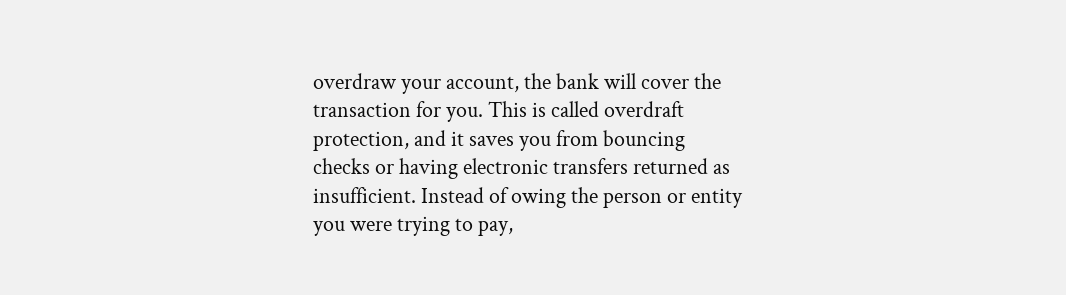overdraw your account, the bank will cover the transaction for you. This is called overdraft protection, and it saves you from bouncing checks or having electronic transfers returned as insufficient. Instead of owing the person or entity you were trying to pay,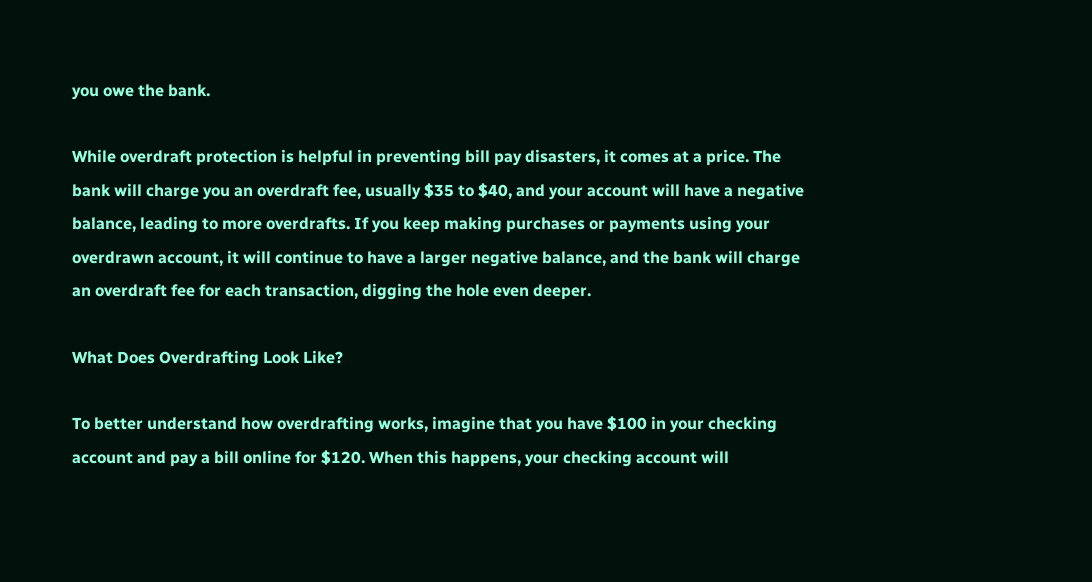you owe the bank.

While overdraft protection is helpful in preventing bill pay disasters, it comes at a price. The bank will charge you an overdraft fee, usually $35 to $40, and your account will have a negative balance, leading to more overdrafts. If you keep making purchases or payments using your overdrawn account, it will continue to have a larger negative balance, and the bank will charge an overdraft fee for each transaction, digging the hole even deeper.

What Does Overdrafting Look Like?

To better understand how overdrafting works, imagine that you have $100 in your checking account and pay a bill online for $120. When this happens, your checking account will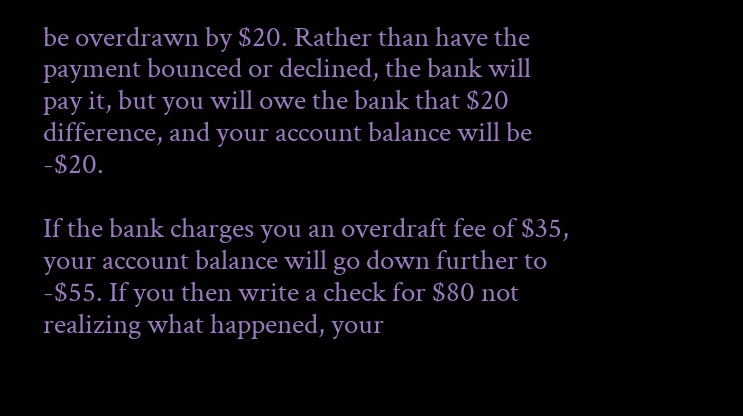be overdrawn by $20. Rather than have the payment bounced or declined, the bank will pay it, but you will owe the bank that $20 difference, and your account balance will be -$20.

If the bank charges you an overdraft fee of $35, your account balance will go down further to -$55. If you then write a check for $80 not realizing what happened, your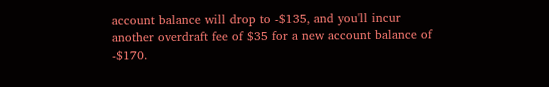account balance will drop to -$135, and you'll incur another overdraft fee of $35 for a new account balance of -$170.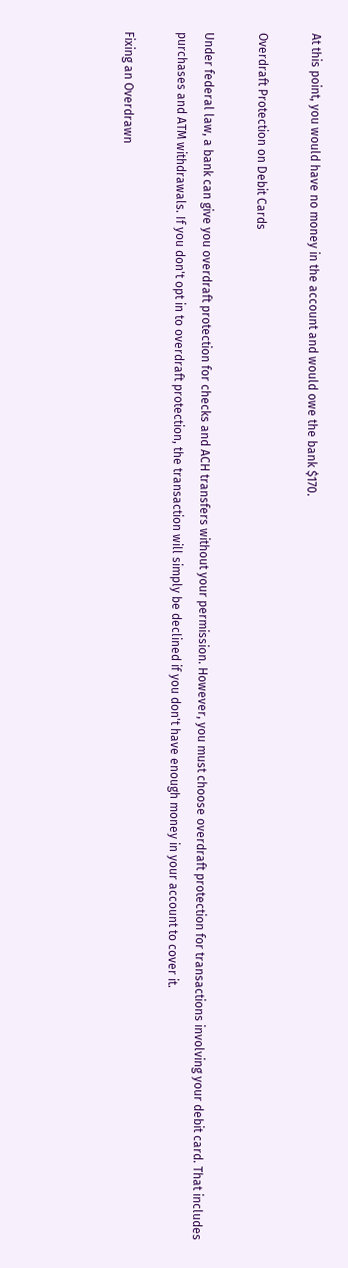At this point, you would have no money in the account and would owe the bank $170.

Overdraft Protection on Debit Cards

Under federal law, a bank can give you overdraft protection for checks and ACH transfers without your permission. However, you must choose overdraft protection for transactions involving your debit card. That includes purchases and ATM withdrawals. If you don't opt in to overdraft protection, the transaction will simply be declined if you don't have enough money in your account to cover it.

Fixing an Overdrawn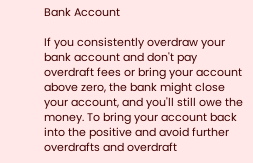Bank Account

If you consistently overdraw your bank account and don't pay overdraft fees or bring your account above zero, the bank might close your account, and you'll still owe the money. To bring your account back into the positive and avoid further overdrafts and overdraft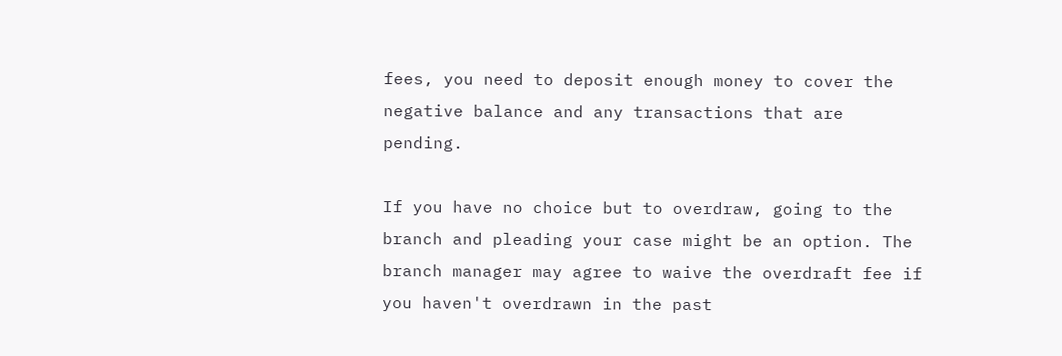fees, you need to deposit enough money to cover the negative balance and any transactions that are pending.

If you have no choice but to overdraw, going to the branch and pleading your case might be an option. The branch manager may agree to waive the overdraft fee if you haven't overdrawn in the past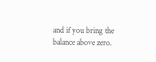and if you bring the balance above zero.